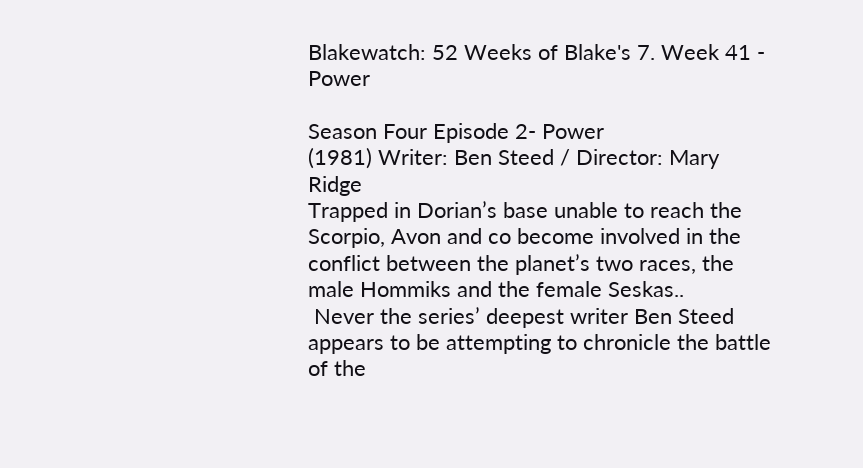Blakewatch: 52 Weeks of Blake's 7. Week 41 - Power

Season Four Episode 2- Power
(1981) Writer: Ben Steed / Director: Mary Ridge
Trapped in Dorian’s base unable to reach the Scorpio, Avon and co become involved in the conflict between the planet’s two races, the male Hommiks and the female Seskas..
 Never the series’ deepest writer Ben Steed appears to be attempting to chronicle the battle of the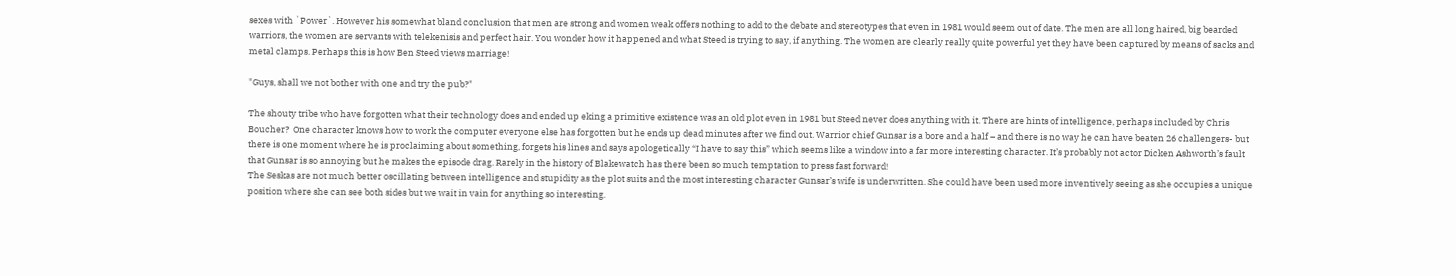sexes with `Power`. However his somewhat bland conclusion that men are strong and women weak offers nothing to add to the debate and stereotypes that even in 1981 would seem out of date. The men are all long haired, big bearded warriors, the women are servants with telekenisis and perfect hair. You wonder how it happened and what Steed is trying to say, if anything. The women are clearly really quite powerful yet they have been captured by means of sacks and metal clamps. Perhaps this is how Ben Steed views marriage!

"Guys, shall we not bother with one and try the pub?"

The shouty tribe who have forgotten what their technology does and ended up eking a primitive existence was an old plot even in 1981 but Steed never does anything with it. There are hints of intelligence, perhaps included by Chris Boucher?  One character knows how to work the computer everyone else has forgotten but he ends up dead minutes after we find out. Warrior chief Gunsar is a bore and a half – and there is no way he can have beaten 26 challengers- but there is one moment where he is proclaiming about something, forgets his lines and says apologetically “I have to say this” which seems like a window into a far more interesting character. It’s probably not actor Dicken Ashworth’s fault that Gunsar is so annoying but he makes the episode drag. Rarely in the history of Blakewatch has there been so much temptation to press fast forward!
The Seskas are not much better oscillating between intelligence and stupidity as the plot suits and the most interesting character Gunsar’s wife is underwritten. She could have been used more inventively seeing as she occupies a unique position where she can see both sides but we wait in vain for anything so interesting.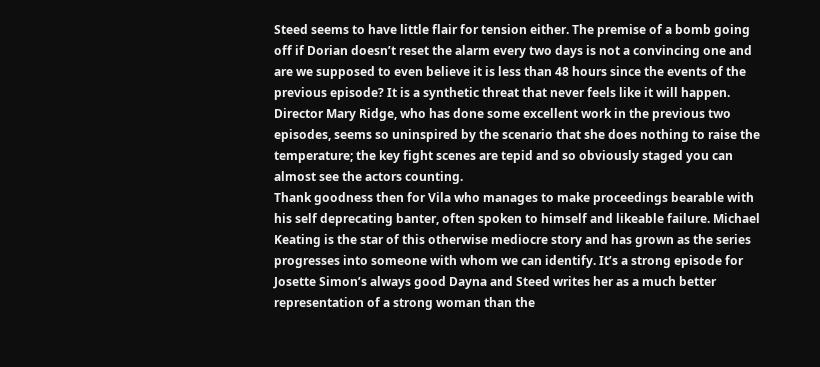Steed seems to have little flair for tension either. The premise of a bomb going off if Dorian doesn’t reset the alarm every two days is not a convincing one and are we supposed to even believe it is less than 48 hours since the events of the previous episode? It is a synthetic threat that never feels like it will happen. Director Mary Ridge, who has done some excellent work in the previous two episodes, seems so uninspired by the scenario that she does nothing to raise the temperature; the key fight scenes are tepid and so obviously staged you can almost see the actors counting.
Thank goodness then for Vila who manages to make proceedings bearable with his self deprecating banter, often spoken to himself and likeable failure. Michael Keating is the star of this otherwise mediocre story and has grown as the series progresses into someone with whom we can identify. It’s a strong episode for Josette Simon’s always good Dayna and Steed writes her as a much better representation of a strong woman than the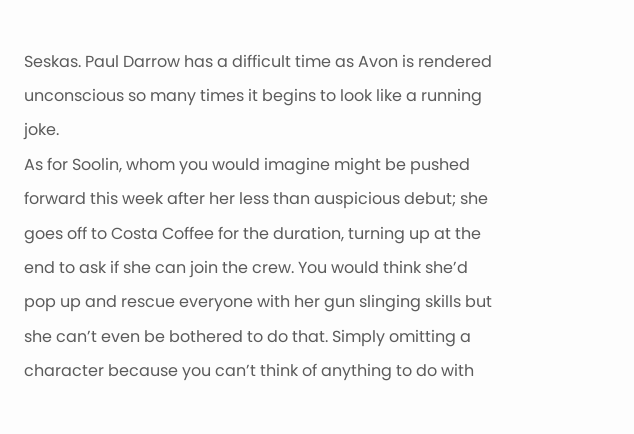Seskas. Paul Darrow has a difficult time as Avon is rendered unconscious so many times it begins to look like a running joke.
As for Soolin, whom you would imagine might be pushed forward this week after her less than auspicious debut; she goes off to Costa Coffee for the duration, turning up at the end to ask if she can join the crew. You would think she’d pop up and rescue everyone with her gun slinging skills but she can’t even be bothered to do that. Simply omitting a character because you can’t think of anything to do with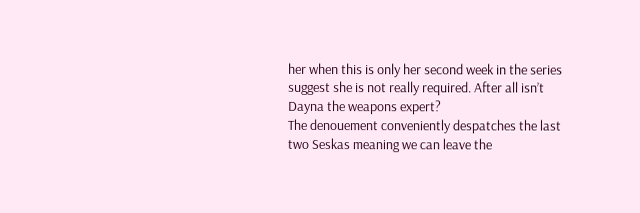her when this is only her second week in the series suggest she is not really required. After all isn’t Dayna the weapons expert?
The denouement conveniently despatches the last two Seskas meaning we can leave the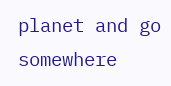planet and go somewhere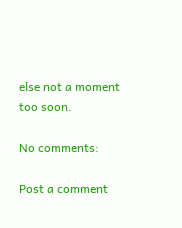else not a moment too soon.

No comments:

Post a comment